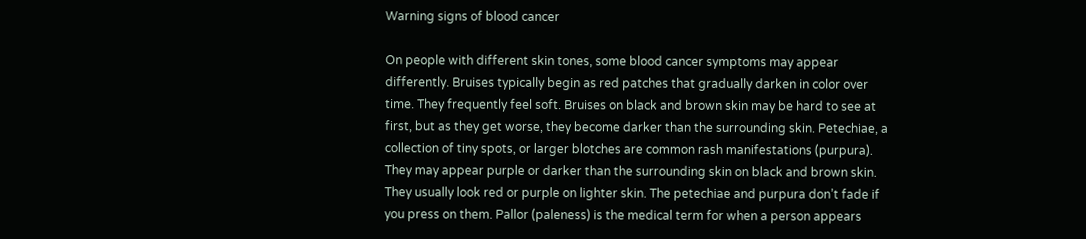Warning signs of blood cancer

On people with different skin tones, some blood cancer symptoms may appear differently. Bruises typically begin as red patches that gradually darken in color over time. They frequently feel soft. Bruises on black and brown skin may be hard to see at first, but as they get worse, they become darker than the surrounding skin. Petechiae, a collection of tiny spots, or larger blotches are common rash manifestations (purpura). They may appear purple or darker than the surrounding skin on black and brown skin. They usually look red or purple on lighter skin. The petechiae and purpura don’t fade if you press on them. Pallor (paleness) is the medical term for when a person appears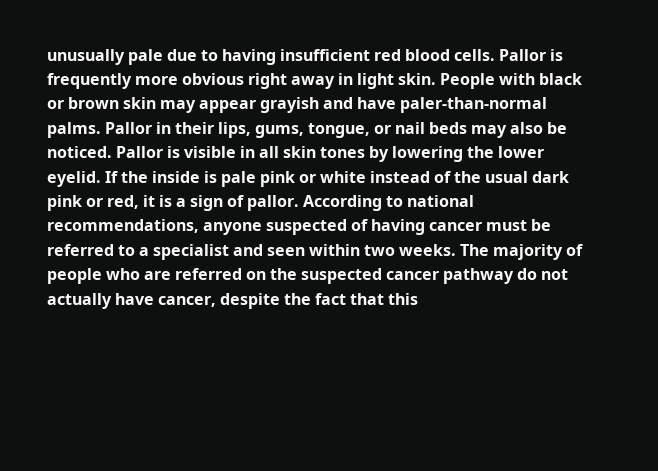unusually pale due to having insufficient red blood cells. Pallor is frequently more obvious right away in light skin. People with black or brown skin may appear grayish and have paler-than-normal palms. Pallor in their lips, gums, tongue, or nail beds may also be noticed. Pallor is visible in all skin tones by lowering the lower eyelid. If the inside is pale pink or white instead of the usual dark pink or red, it is a sign of pallor. According to national recommendations, anyone suspected of having cancer must be referred to a specialist and seen within two weeks. The majority of people who are referred on the suspected cancer pathway do not actually have cancer, despite the fact that this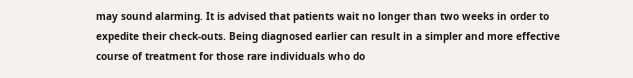may sound alarming. It is advised that patients wait no longer than two weeks in order to expedite their check-outs. Being diagnosed earlier can result in a simpler and more effective course of treatment for those rare individuals who do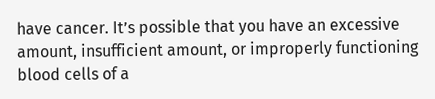have cancer. It’s possible that you have an excessive amount, insufficient amount, or improperly functioning blood cells of a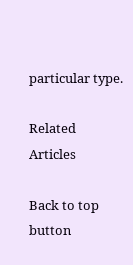particular type.

Related Articles

Back to top button